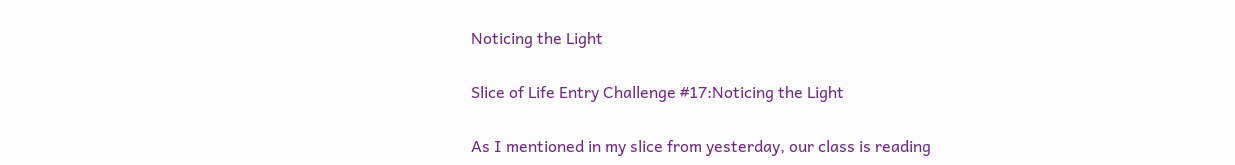Noticing the Light

Slice of Life Entry Challenge #17:Noticing the Light

As I mentioned in my slice from yesterday, our class is reading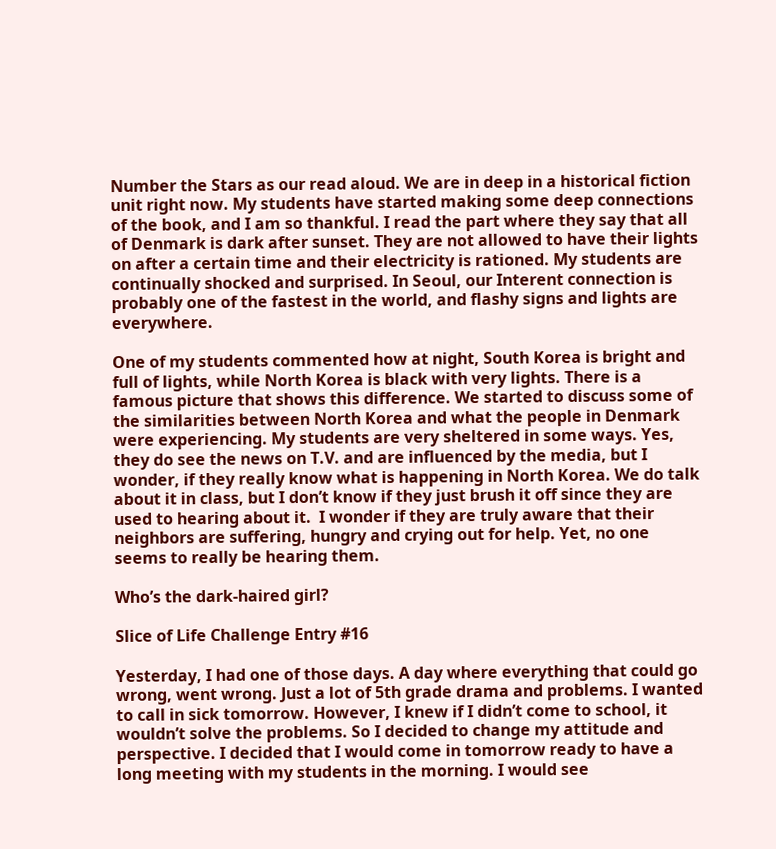Number the Stars as our read aloud. We are in deep in a historical fiction unit right now. My students have started making some deep connections of the book, and I am so thankful. I read the part where they say that all of Denmark is dark after sunset. They are not allowed to have their lights on after a certain time and their electricity is rationed. My students are continually shocked and surprised. In Seoul, our Interent connection is probably one of the fastest in the world, and flashy signs and lights are everywhere.

One of my students commented how at night, South Korea is bright and full of lights, while North Korea is black with very lights. There is a famous picture that shows this difference. We started to discuss some of the similarities between North Korea and what the people in Denmark were experiencing. My students are very sheltered in some ways. Yes, they do see the news on T.V. and are influenced by the media, but I wonder, if they really know what is happening in North Korea. We do talk about it in class, but I don’t know if they just brush it off since they are used to hearing about it.  I wonder if they are truly aware that their neighbors are suffering, hungry and crying out for help. Yet, no one seems to really be hearing them.

Who’s the dark-haired girl?

Slice of Life Challenge Entry #16

Yesterday, I had one of those days. A day where everything that could go wrong, went wrong. Just a lot of 5th grade drama and problems. I wanted to call in sick tomorrow. However, I knew if I didn’t come to school, it wouldn’t solve the problems. So I decided to change my attitude and perspective. I decided that I would come in tomorrow ready to have a long meeting with my students in the morning. I would see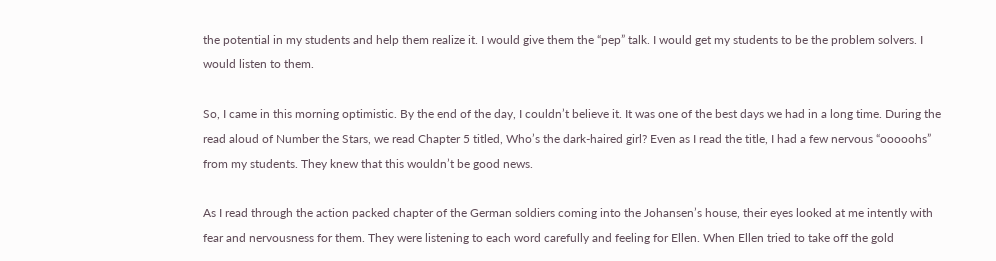the potential in my students and help them realize it. I would give them the “pep” talk. I would get my students to be the problem solvers. I would listen to them.

So, I came in this morning optimistic. By the end of the day, I couldn’t believe it. It was one of the best days we had in a long time. During the read aloud of Number the Stars, we read Chapter 5 titled, Who’s the dark-haired girl? Even as I read the title, I had a few nervous “ooooohs” from my students. They knew that this wouldn’t be good news.

As I read through the action packed chapter of the German soldiers coming into the Johansen’s house, their eyes looked at me intently with fear and nervousness for them. They were listening to each word carefully and feeling for Ellen. When Ellen tried to take off the gold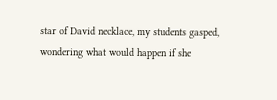star of David necklace, my students gasped, wondering what would happen if she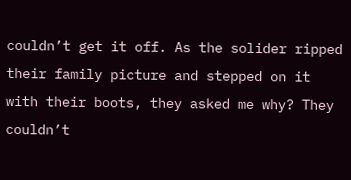couldn’t get it off. As the solider ripped their family picture and stepped on it with their boots, they asked me why? They couldn’t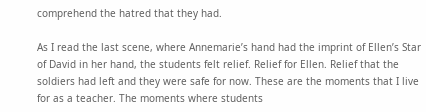comprehend the hatred that they had.

As I read the last scene, where Annemarie’s hand had the imprint of Ellen’s Star of David in her hand, the students felt relief. Relief for Ellen. Relief that the soldiers had left and they were safe for now. These are the moments that I live for as a teacher. The moments where students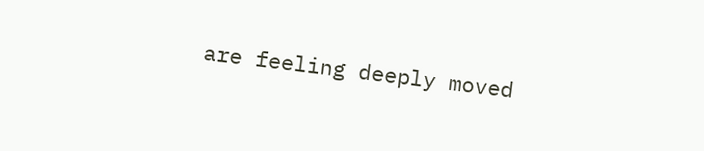are feeling deeply moved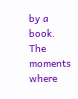by a book. The moments  where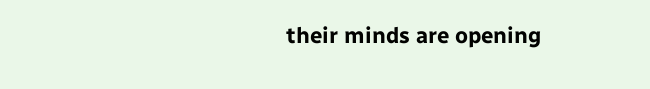their minds are opening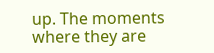up. The moments where they are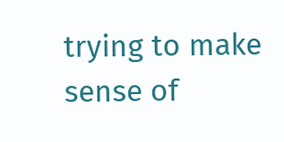trying to make sense of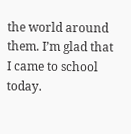the world around them. I’m glad that I came to school today.